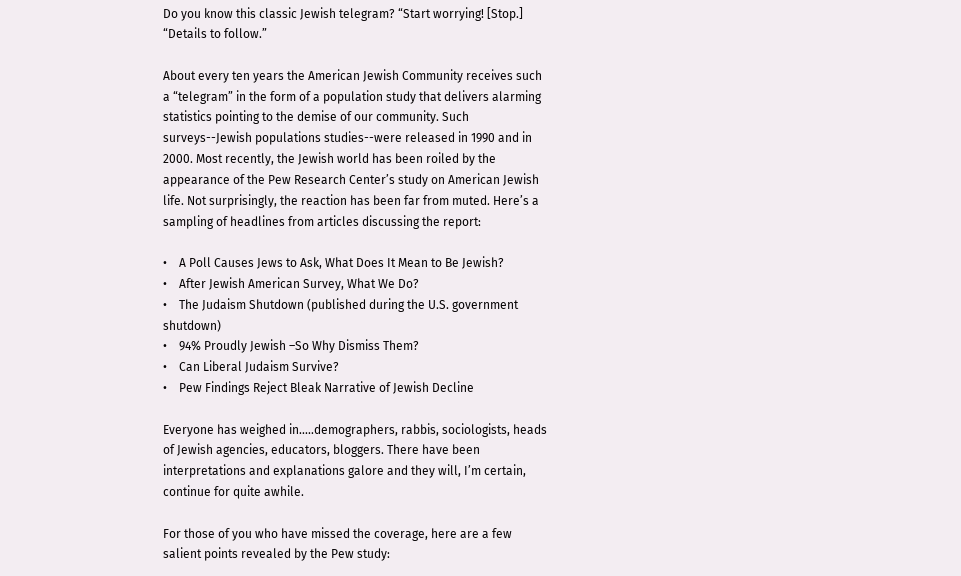Do you know this classic Jewish telegram? “Start worrying! [Stop.] “Details to follow.”

About every ten years the American Jewish Community receives such a “telegram” in the form of a population study that delivers alarming statistics pointing to the demise of our community. Such surveys--Jewish populations studies--were released in 1990 and in 2000. Most recently, the Jewish world has been roiled by the appearance of the Pew Research Center’s study on American Jewish life. Not surprisingly, the reaction has been far from muted. Here’s a sampling of headlines from articles discussing the report:

•    A Poll Causes Jews to Ask, What Does It Mean to Be Jewish?
•    After Jewish American Survey, What We Do?
•    The Judaism Shutdown (published during the U.S. government shutdown)
•    94% Proudly Jewish –So Why Dismiss Them?
•    Can Liberal Judaism Survive?
•    Pew Findings Reject Bleak Narrative of Jewish Decline

Everyone has weighed in.....demographers, rabbis, sociologists, heads of Jewish agencies, educators, bloggers. There have been interpretations and explanations galore and they will, I’m certain, continue for quite awhile.

For those of you who have missed the coverage, here are a few salient points revealed by the Pew study: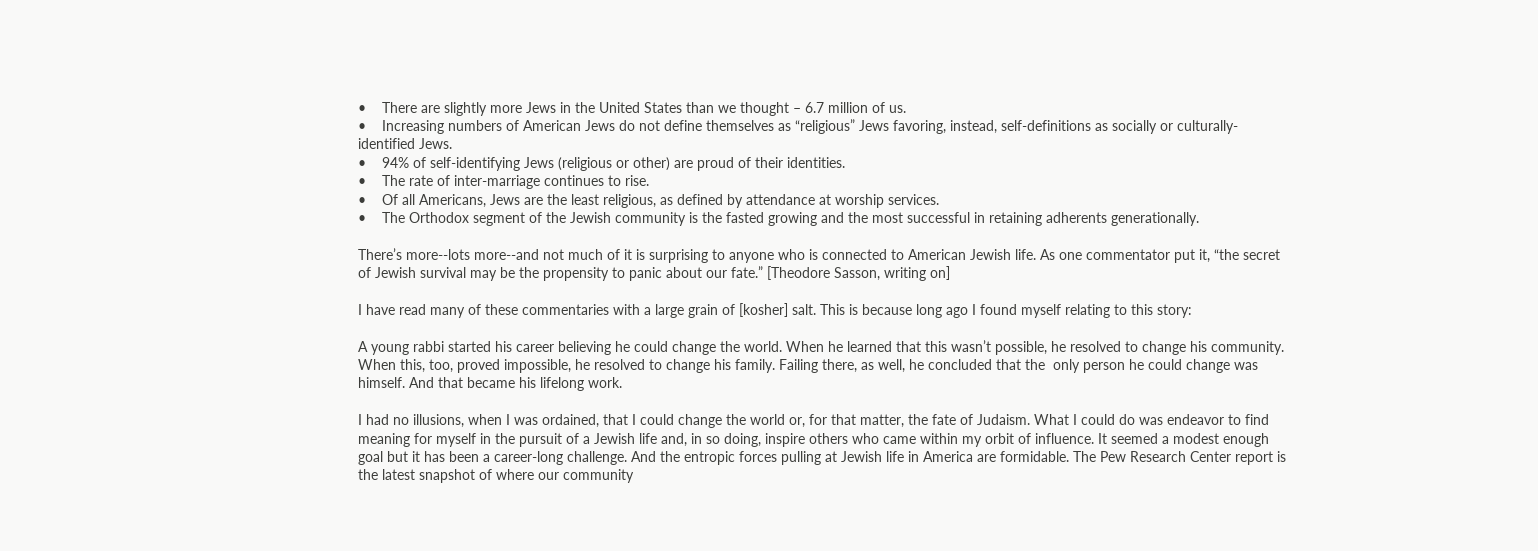•    There are slightly more Jews in the United States than we thought – 6.7 million of us.
•    Increasing numbers of American Jews do not define themselves as “religious” Jews favoring, instead, self-definitions as socially or culturally-identified Jews.
•    94% of self-identifying Jews (religious or other) are proud of their identities.
•    The rate of inter-marriage continues to rise.
•    Of all Americans, Jews are the least religious, as defined by attendance at worship services.
•    The Orthodox segment of the Jewish community is the fasted growing and the most successful in retaining adherents generationally.

There’s more--lots more--and not much of it is surprising to anyone who is connected to American Jewish life. As one commentator put it, “the secret of Jewish survival may be the propensity to panic about our fate.” [Theodore Sasson, writing on]

I have read many of these commentaries with a large grain of [kosher] salt. This is because long ago I found myself relating to this story:

A young rabbi started his career believing he could change the world. When he learned that this wasn’t possible, he resolved to change his community. When this, too, proved impossible, he resolved to change his family. Failing there, as well, he concluded that the  only person he could change was himself. And that became his lifelong work.

I had no illusions, when I was ordained, that I could change the world or, for that matter, the fate of Judaism. What I could do was endeavor to find meaning for myself in the pursuit of a Jewish life and, in so doing, inspire others who came within my orbit of influence. It seemed a modest enough goal but it has been a career-long challenge. And the entropic forces pulling at Jewish life in America are formidable. The Pew Research Center report is the latest snapshot of where our community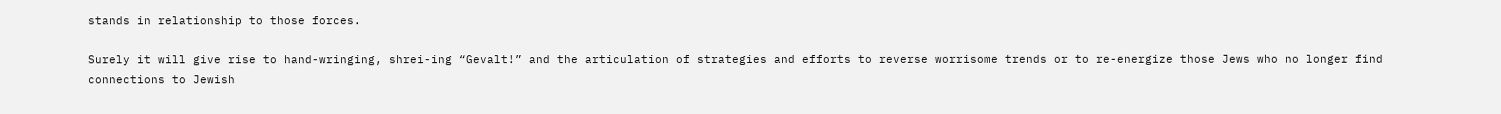stands in relationship to those forces.

Surely it will give rise to hand-wringing, shrei-ing “Gevalt!” and the articulation of strategies and efforts to reverse worrisome trends or to re-energize those Jews who no longer find connections to Jewish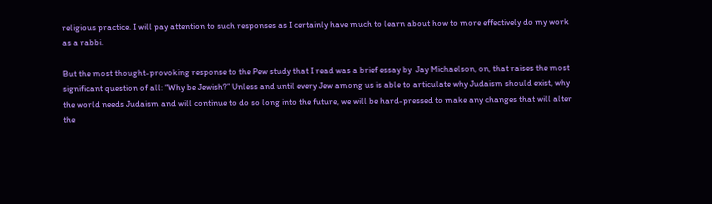religious practice. I will pay attention to such responses as I certainly have much to learn about how to more effectively do my work as a rabbi.

But the most thought-provoking response to the Pew study that I read was a brief essay by  Jay Michaelson, on, that raises the most significant question of all: “Why be Jewish?” Unless and until every Jew among us is able to articulate why Judaism should exist, why the world needs Judaism and will continue to do so long into the future, we will be hard-pressed to make any changes that will alter the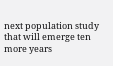next population study that will emerge ten more years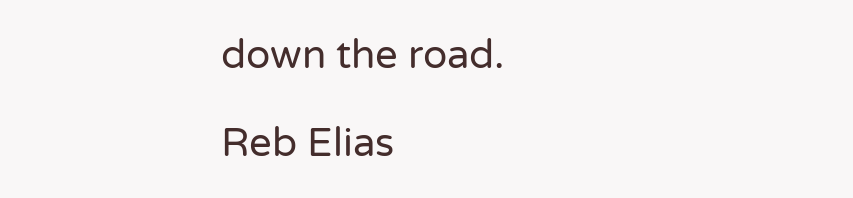down the road.

Reb Elias